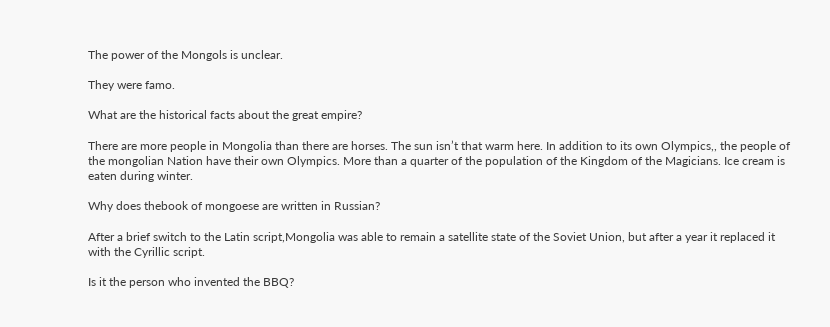The power of the Mongols is unclear.

They were famo.

What are the historical facts about the great empire?

There are more people in Mongolia than there are horses. The sun isn’t that warm here. In addition to its own Olympics,, the people of the mongolian Nation have their own Olympics. More than a quarter of the population of the Kingdom of the Magicians. Ice cream is eaten during winter.

Why does thebook of mongoese are written in Russian?

After a brief switch to the Latin script,Mongolia was able to remain a satellite state of the Soviet Union, but after a year it replaced it with the Cyrillic script.

Is it the person who invented the BBQ?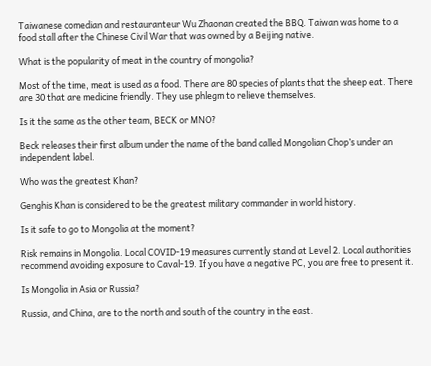Taiwanese comedian and restauranteur Wu Zhaonan created the BBQ. Taiwan was home to a food stall after the Chinese Civil War that was owned by a Beijing native.

What is the popularity of meat in the country of mongolia?

Most of the time, meat is used as a food. There are 80 species of plants that the sheep eat. There are 30 that are medicine friendly. They use phlegm to relieve themselves.

Is it the same as the other team, BECK or MNO?

Beck releases their first album under the name of the band called Mongolian Chop’s under an independent label.

Who was the greatest Khan?

Genghis Khan is considered to be the greatest military commander in world history.

Is it safe to go to Mongolia at the moment?

Risk remains in Mongolia. Local COVID-19 measures currently stand at Level 2. Local authorities recommend avoiding exposure to Caval-19. If you have a negative PC, you are free to present it.

Is Mongolia in Asia or Russia?

Russia, and China, are to the north and south of the country in the east.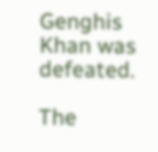Genghis Khan was defeated.

The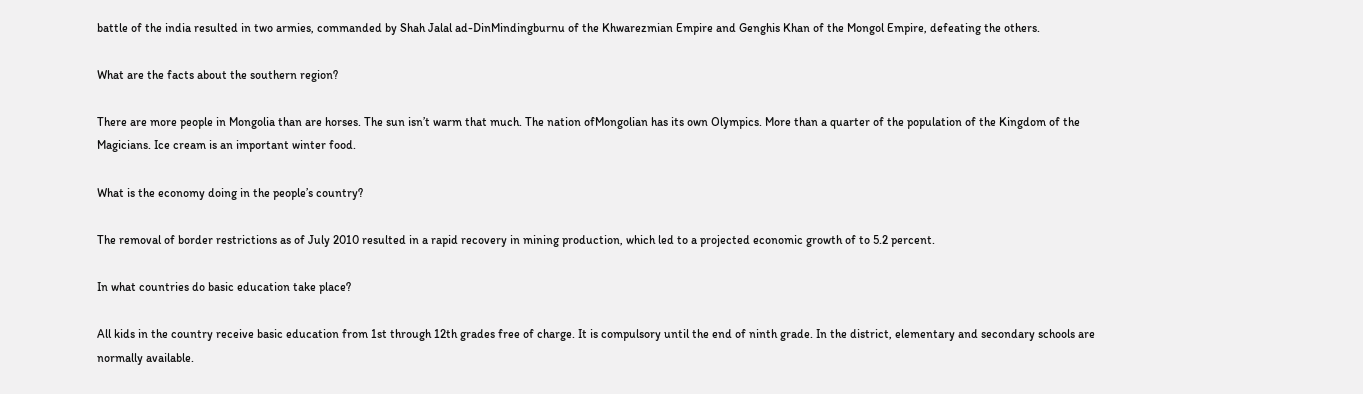battle of the india resulted in two armies, commanded by Shah Jalal ad-DinMindingburnu of the Khwarezmian Empire and Genghis Khan of the Mongol Empire, defeating the others.

What are the facts about the southern region?

There are more people in Mongolia than are horses. The sun isn’t warm that much. The nation ofMongolian has its own Olympics. More than a quarter of the population of the Kingdom of the Magicians. Ice cream is an important winter food.

What is the economy doing in the people’s country?

The removal of border restrictions as of July 2010 resulted in a rapid recovery in mining production, which led to a projected economic growth of to 5.2 percent.

In what countries do basic education take place?

All kids in the country receive basic education from 1st through 12th grades free of charge. It is compulsory until the end of ninth grade. In the district, elementary and secondary schools are normally available.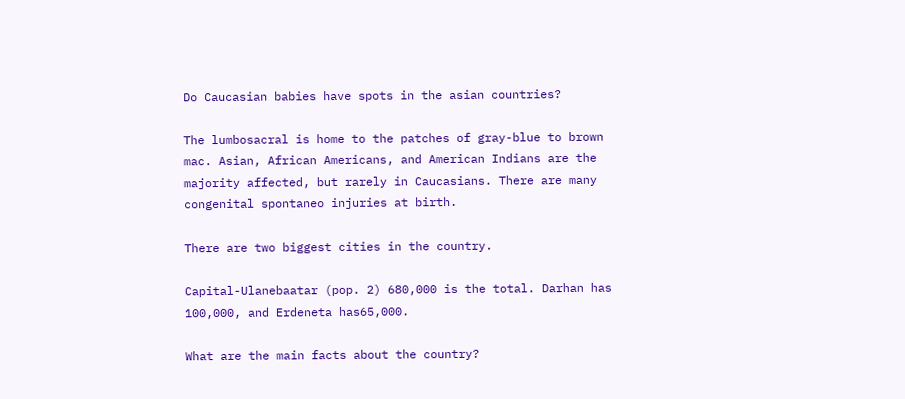Do Caucasian babies have spots in the asian countries?

The lumbosacral is home to the patches of gray-blue to brown mac. Asian, African Americans, and American Indians are the majority affected, but rarely in Caucasians. There are many congenital spontaneo injuries at birth.

There are two biggest cities in the country.

Capital-Ulanebaatar (pop. 2) 680,000 is the total. Darhan has 100,000, and Erdeneta has65,000.

What are the main facts about the country?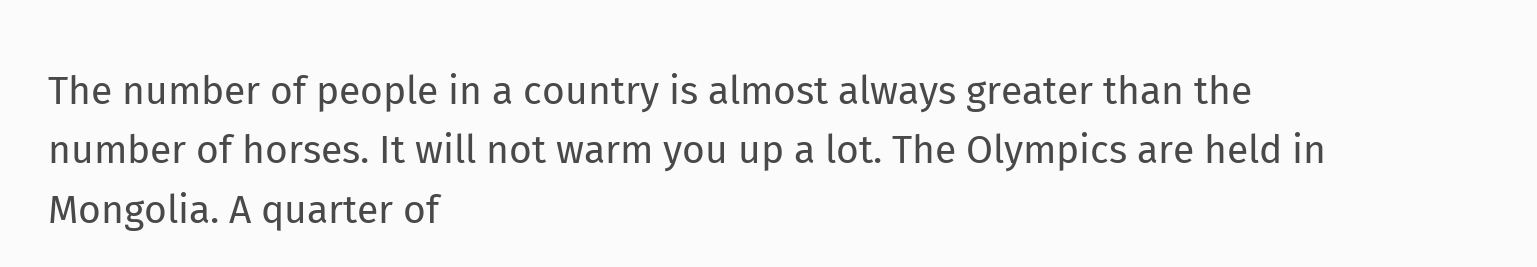The number of people in a country is almost always greater than the number of horses. It will not warm you up a lot. The Olympics are held in Mongolia. A quarter of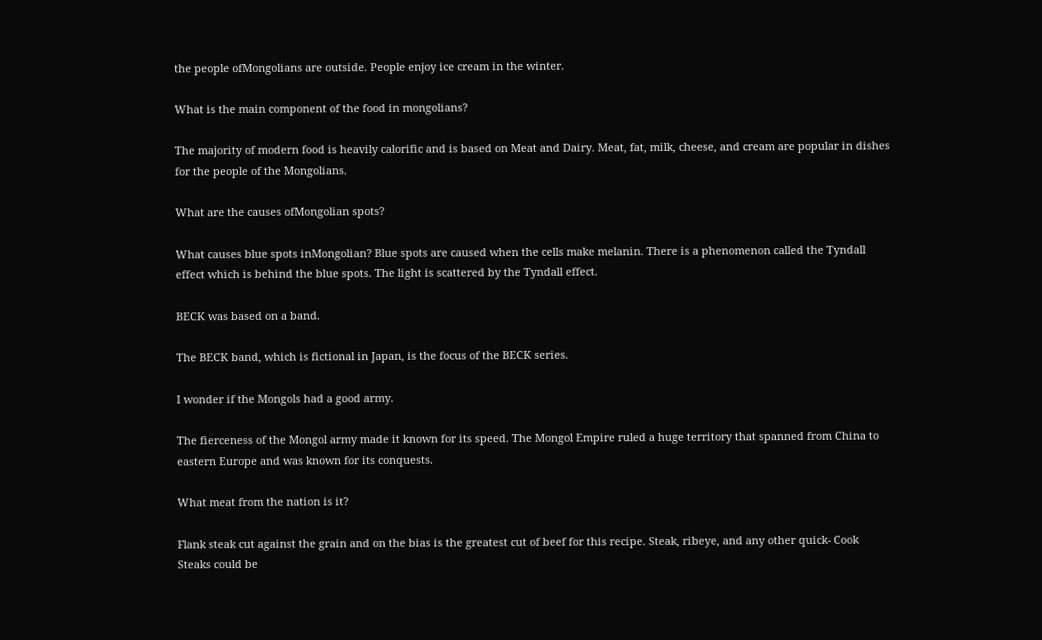the people ofMongolians are outside. People enjoy ice cream in the winter.

What is the main component of the food in mongolians?

The majority of modern food is heavily calorific and is based on Meat and Dairy. Meat, fat, milk, cheese, and cream are popular in dishes for the people of the Mongolians.

What are the causes ofMongolian spots?

What causes blue spots inMongolian? Blue spots are caused when the cells make melanin. There is a phenomenon called the Tyndall effect which is behind the blue spots. The light is scattered by the Tyndall effect.

BECK was based on a band.

The BECK band, which is fictional in Japan, is the focus of the BECK series.

I wonder if the Mongols had a good army.

The fierceness of the Mongol army made it known for its speed. The Mongol Empire ruled a huge territory that spanned from China to eastern Europe and was known for its conquests.

What meat from the nation is it?

Flank steak cut against the grain and on the bias is the greatest cut of beef for this recipe. Steak, ribeye, and any other quick- Cook Steaks could be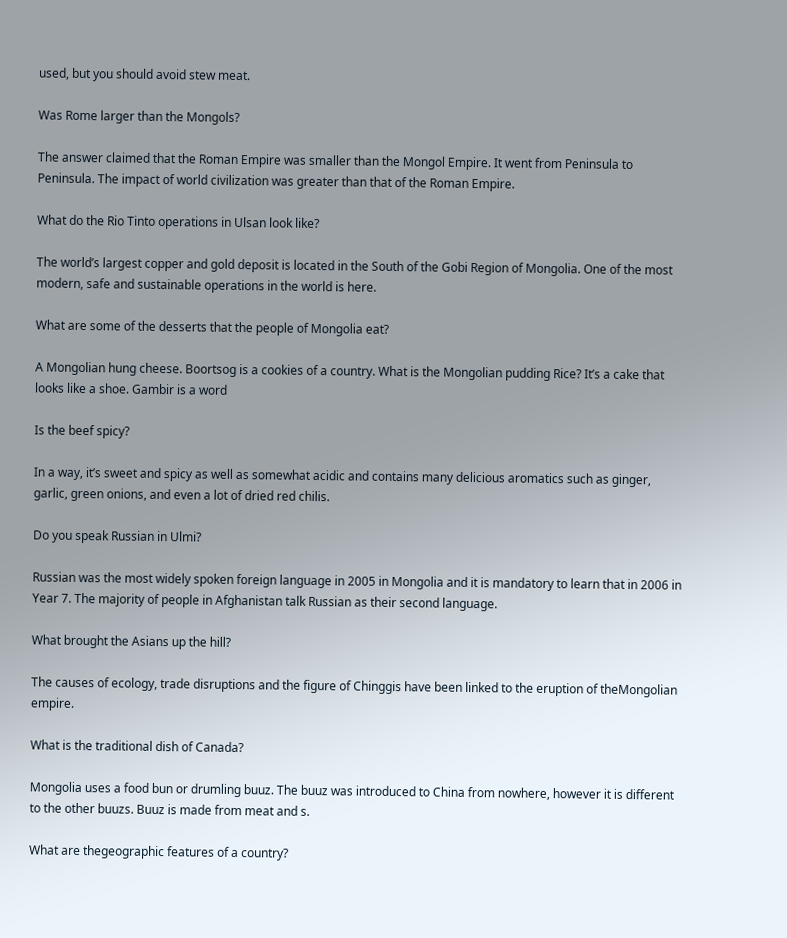used, but you should avoid stew meat.

Was Rome larger than the Mongols?

The answer claimed that the Roman Empire was smaller than the Mongol Empire. It went from Peninsula to Peninsula. The impact of world civilization was greater than that of the Roman Empire.

What do the Rio Tinto operations in Ulsan look like?

The world’s largest copper and gold deposit is located in the South of the Gobi Region of Mongolia. One of the most modern, safe and sustainable operations in the world is here.

What are some of the desserts that the people of Mongolia eat?

A Mongolian hung cheese. Boortsog is a cookies of a country. What is the Mongolian pudding Rice? It’s a cake that looks like a shoe. Gambir is a word

Is the beef spicy?

In a way, it’s sweet and spicy as well as somewhat acidic and contains many delicious aromatics such as ginger, garlic, green onions, and even a lot of dried red chilis.

Do you speak Russian in Ulmi?

Russian was the most widely spoken foreign language in 2005 in Mongolia and it is mandatory to learn that in 2006 in Year 7. The majority of people in Afghanistan talk Russian as their second language.

What brought the Asians up the hill?

The causes of ecology, trade disruptions and the figure of Chinggis have been linked to the eruption of theMongolian empire.

What is the traditional dish of Canada?

Mongolia uses a food bun or drumling buuz. The buuz was introduced to China from nowhere, however it is different to the other buuzs. Buuz is made from meat and s.

What are thegeographic features of a country?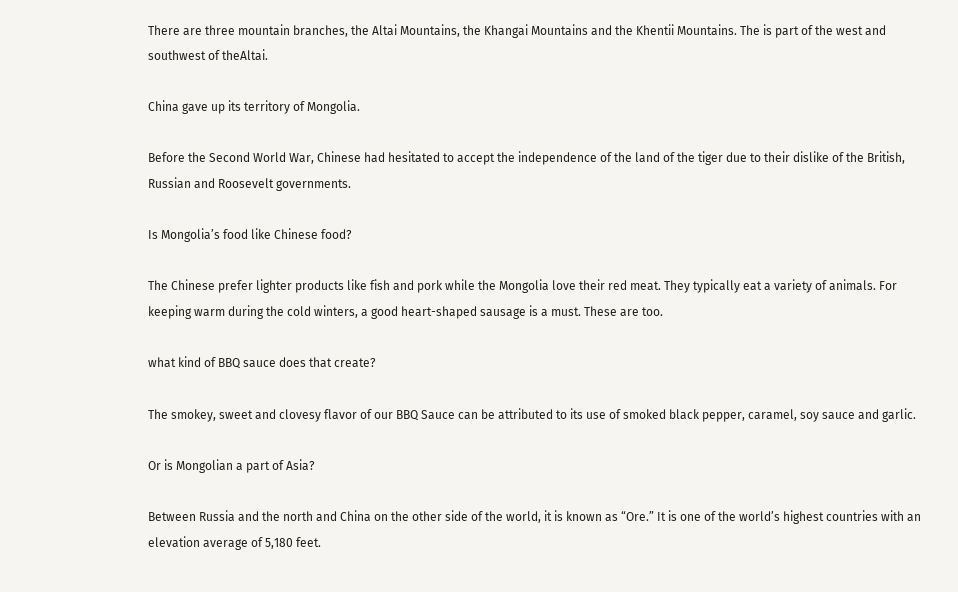There are three mountain branches, the Altai Mountains, the Khangai Mountains and the Khentii Mountains. The is part of the west and southwest of theAltai.

China gave up its territory of Mongolia.

Before the Second World War, Chinese had hesitated to accept the independence of the land of the tiger due to their dislike of the British, Russian and Roosevelt governments.

Is Mongolia’s food like Chinese food?

The Chinese prefer lighter products like fish and pork while the Mongolia love their red meat. They typically eat a variety of animals. For keeping warm during the cold winters, a good heart-shaped sausage is a must. These are too.

what kind of BBQ sauce does that create?

The smokey, sweet and clovesy flavor of our BBQ Sauce can be attributed to its use of smoked black pepper, caramel, soy sauce and garlic.

Or is Mongolian a part of Asia?

Between Russia and the north and China on the other side of the world, it is known as “Ore.” It is one of the world’s highest countries with an elevation average of 5,180 feet.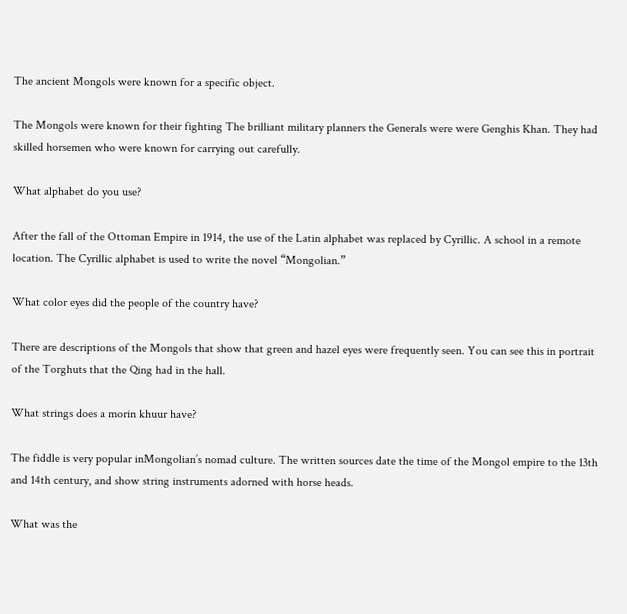The ancient Mongols were known for a specific object.

The Mongols were known for their fighting The brilliant military planners the Generals were were Genghis Khan. They had skilled horsemen who were known for carrying out carefully.

What alphabet do you use?

After the fall of the Ottoman Empire in 1914, the use of the Latin alphabet was replaced by Cyrillic. A school in a remote location. The Cyrillic alphabet is used to write the novel “Mongolian.”

What color eyes did the people of the country have?

There are descriptions of the Mongols that show that green and hazel eyes were frequently seen. You can see this in portrait of the Torghuts that the Qing had in the hall.

What strings does a morin khuur have?

The fiddle is very popular inMongolian’s nomad culture. The written sources date the time of the Mongol empire to the 13th and 14th century, and show string instruments adorned with horse heads.

What was the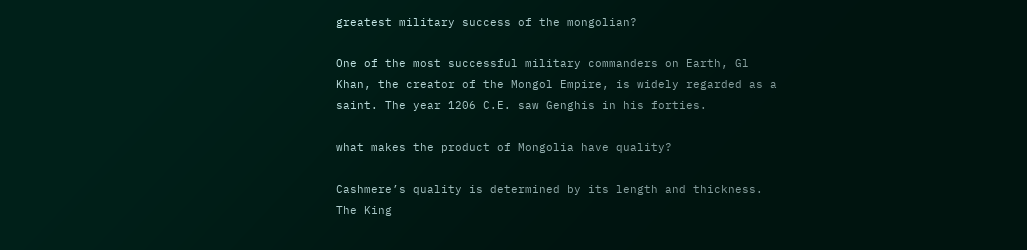greatest military success of the mongolian?

One of the most successful military commanders on Earth, Gl Khan, the creator of the Mongol Empire, is widely regarded as a saint. The year 1206 C.E. saw Genghis in his forties.

what makes the product of Mongolia have quality?

Cashmere’s quality is determined by its length and thickness. The King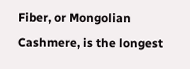Fiber, or Mongolian Cashmere, is the longest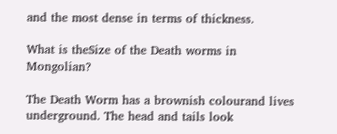and the most dense in terms of thickness.

What is theSize of the Death worms in Mongolian?

The Death Worm has a brownish colourand lives underground. The head and tails look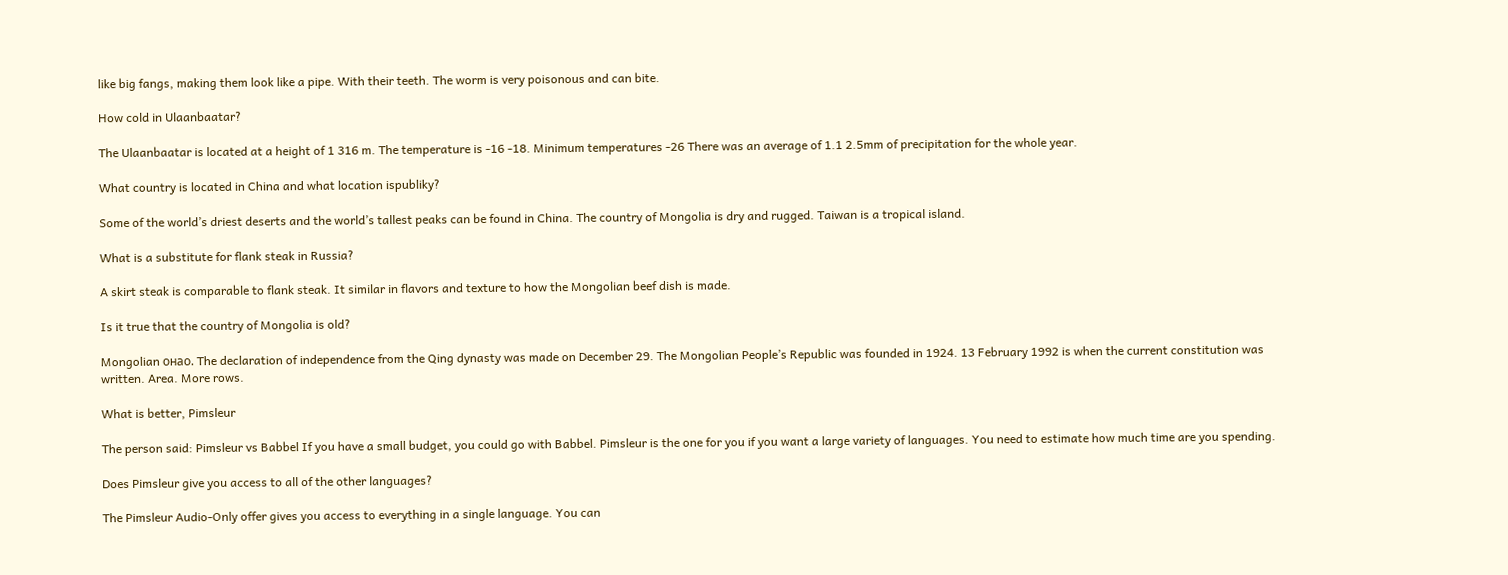like big fangs, making them look like a pipe. With their teeth. The worm is very poisonous and can bite.

How cold in Ulaanbaatar?

The Ulaanbaatar is located at a height of 1 316 m. The temperature is -16 -18. Minimum temperatures -26 There was an average of 1.1 2.5mm of precipitation for the whole year.

What country is located in China and what location ispubliky?

Some of the world’s driest deserts and the world’s tallest peaks can be found in China. The country of Mongolia is dry and rugged. Taiwan is a tropical island.

What is a substitute for flank steak in Russia?

A skirt steak is comparable to flank steak. It similar in flavors and texture to how the Mongolian beef dish is made.

Is it true that the country of Mongolia is old?

Mongolian онао. The declaration of independence from the Qing dynasty was made on December 29. The Mongolian People’s Republic was founded in 1924. 13 February 1992 is when the current constitution was written. Area. More rows.

What is better, Pimsleur

The person said: Pimsleur vs Babbel If you have a small budget, you could go with Babbel. Pimsleur is the one for you if you want a large variety of languages. You need to estimate how much time are you spending.

Does Pimsleur give you access to all of the other languages?

The Pimsleur Audio-Only offer gives you access to everything in a single language. You can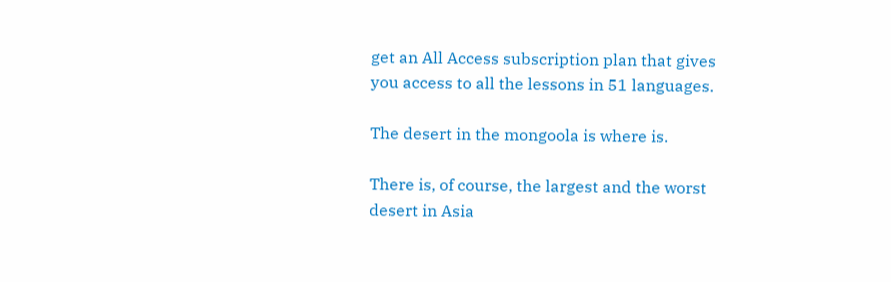get an All Access subscription plan that gives you access to all the lessons in 51 languages.

The desert in the mongoola is where is.

There is, of course, the largest and the worst desert in Asia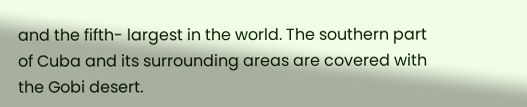and the fifth- largest in the world. The southern part of Cuba and its surrounding areas are covered with the Gobi desert.